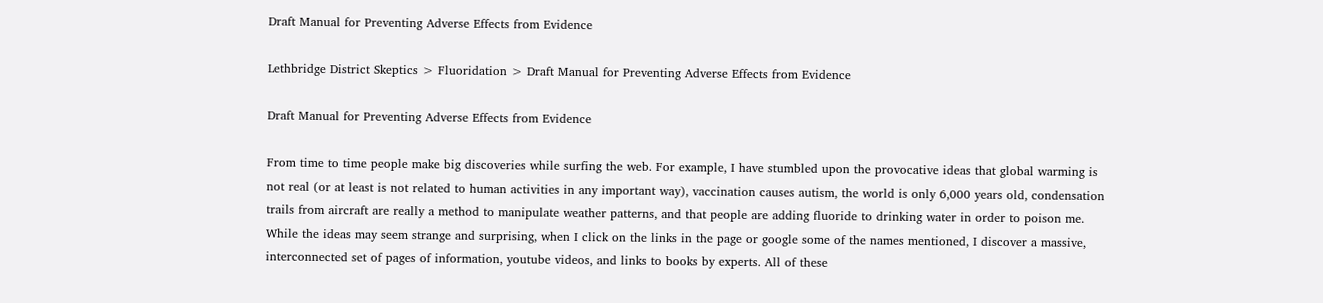Draft Manual for Preventing Adverse Effects from Evidence

Lethbridge District Skeptics > Fluoridation > Draft Manual for Preventing Adverse Effects from Evidence

Draft Manual for Preventing Adverse Effects from Evidence

From time to time people make big discoveries while surfing the web. For example, I have stumbled upon the provocative ideas that global warming is not real (or at least is not related to human activities in any important way), vaccination causes autism, the world is only 6,000 years old, condensation trails from aircraft are really a method to manipulate weather patterns, and that people are adding fluoride to drinking water in order to poison me. While the ideas may seem strange and surprising, when I click on the links in the page or google some of the names mentioned, I discover a massive, interconnected set of pages of information, youtube videos, and links to books by experts. All of these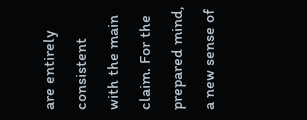are entirely consistent with the main claim. For the prepared mind, a new sense of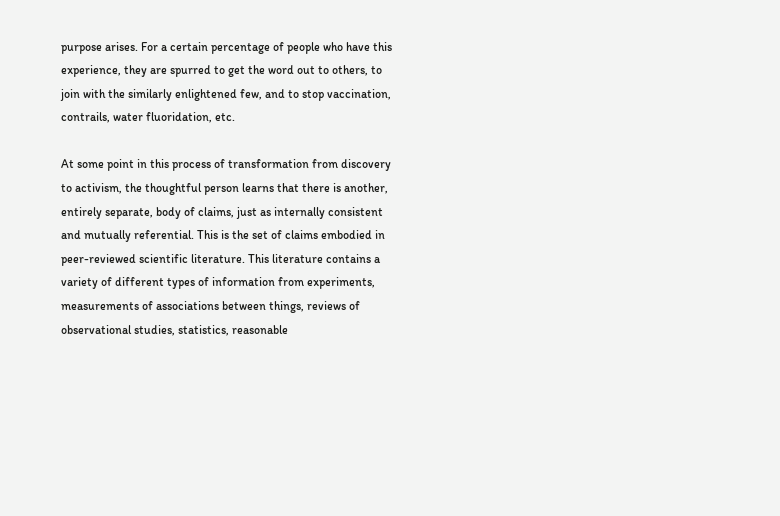purpose arises. For a certain percentage of people who have this experience, they are spurred to get the word out to others, to join with the similarly enlightened few, and to stop vaccination, contrails, water fluoridation, etc.

At some point in this process of transformation from discovery to activism, the thoughtful person learns that there is another, entirely separate, body of claims, just as internally consistent and mutually referential. This is the set of claims embodied in peer-reviewed scientific literature. This literature contains a variety of different types of information from experiments, measurements of associations between things, reviews of observational studies, statistics, reasonable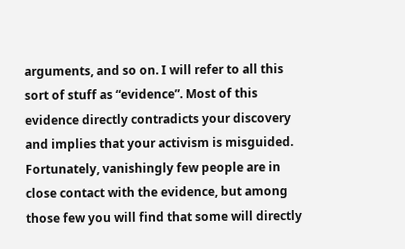arguments, and so on. I will refer to all this sort of stuff as “evidence”. Most of this evidence directly contradicts your discovery and implies that your activism is misguided. Fortunately, vanishingly few people are in close contact with the evidence, but among those few you will find that some will directly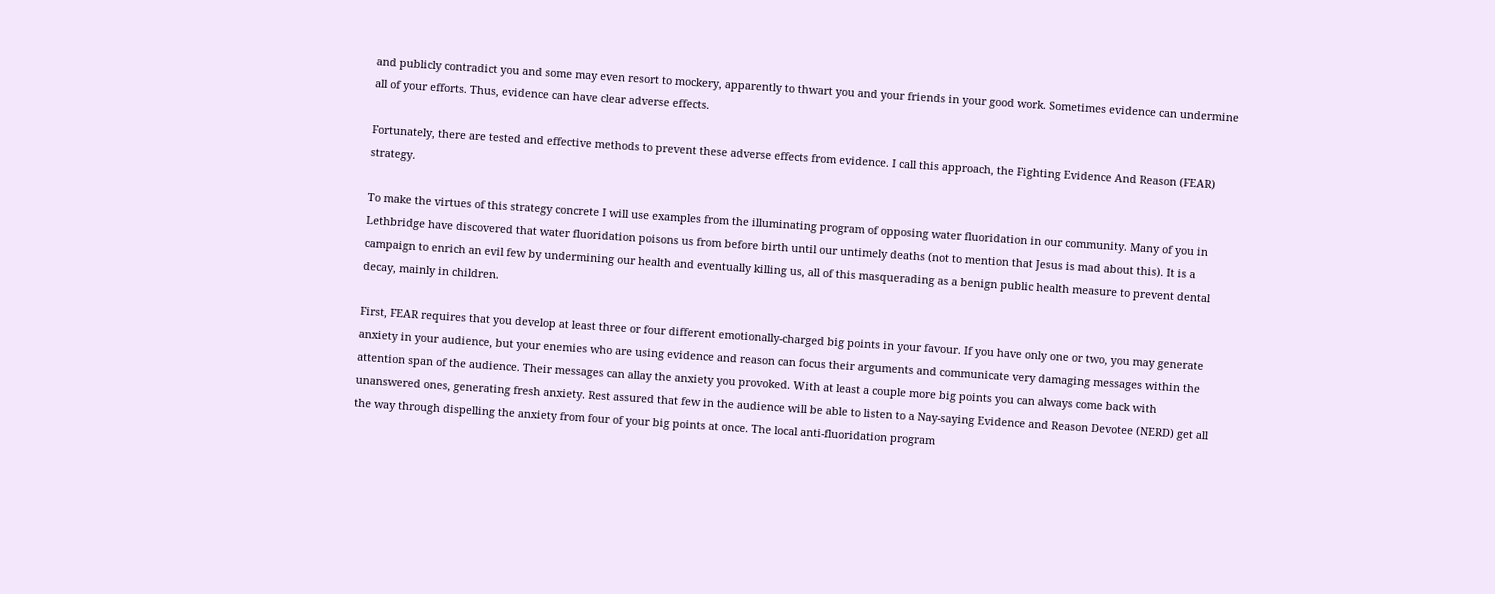and publicly contradict you and some may even resort to mockery, apparently to thwart you and your friends in your good work. Sometimes evidence can undermine all of your efforts. Thus, evidence can have clear adverse effects.

Fortunately, there are tested and effective methods to prevent these adverse effects from evidence. I call this approach, the Fighting Evidence And Reason (FEAR) strategy.

To make the virtues of this strategy concrete I will use examples from the illuminating program of opposing water fluoridation in our community. Many of you in Lethbridge have discovered that water fluoridation poisons us from before birth until our untimely deaths (not to mention that Jesus is mad about this). It is a campaign to enrich an evil few by undermining our health and eventually killing us, all of this masquerading as a benign public health measure to prevent dental decay, mainly in children.

First, FEAR requires that you develop at least three or four different emotionally-charged big points in your favour. If you have only one or two, you may generate anxiety in your audience, but your enemies who are using evidence and reason can focus their arguments and communicate very damaging messages within the attention span of the audience. Their messages can allay the anxiety you provoked. With at least a couple more big points you can always come back with unanswered ones, generating fresh anxiety. Rest assured that few in the audience will be able to listen to a Nay-saying Evidence and Reason Devotee (NERD) get all the way through dispelling the anxiety from four of your big points at once. The local anti-fluoridation program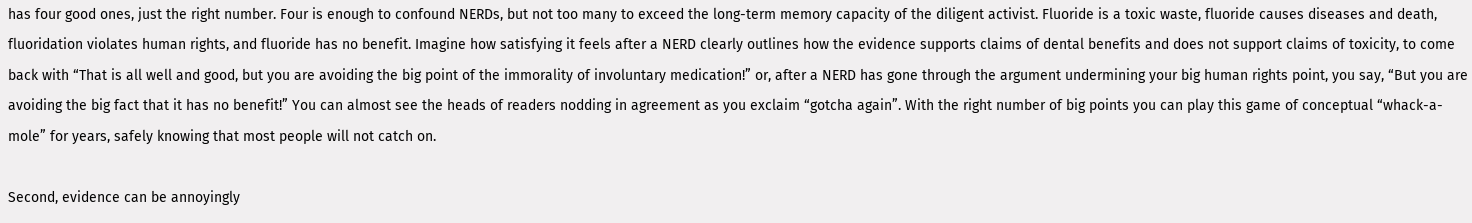has four good ones, just the right number. Four is enough to confound NERDs, but not too many to exceed the long-term memory capacity of the diligent activist. Fluoride is a toxic waste, fluoride causes diseases and death, fluoridation violates human rights, and fluoride has no benefit. Imagine how satisfying it feels after a NERD clearly outlines how the evidence supports claims of dental benefits and does not support claims of toxicity, to come back with “That is all well and good, but you are avoiding the big point of the immorality of involuntary medication!” or, after a NERD has gone through the argument undermining your big human rights point, you say, “But you are avoiding the big fact that it has no benefit!” You can almost see the heads of readers nodding in agreement as you exclaim “gotcha again”. With the right number of big points you can play this game of conceptual “whack-a-mole” for years, safely knowing that most people will not catch on.

Second, evidence can be annoyingly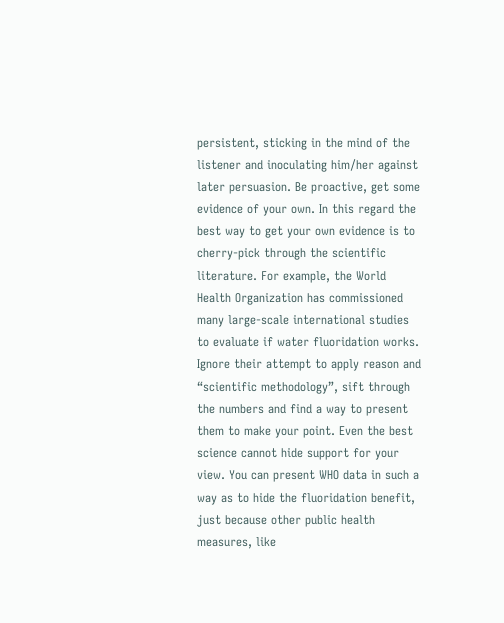persistent, sticking in the mind of the listener and inoculating him/her against later persuasion. Be proactive, get some evidence of your own. In this regard the best way to get your own evidence is to cherry-pick through the scientific literature. For example, the World Health Organization has commissioned many large-scale international studies to evaluate if water fluoridation works. Ignore their attempt to apply reason and “scientific methodology”, sift through the numbers and find a way to present them to make your point. Even the best science cannot hide support for your view. You can present WHO data in such a way as to hide the fluoridation benefit, just because other public health measures, like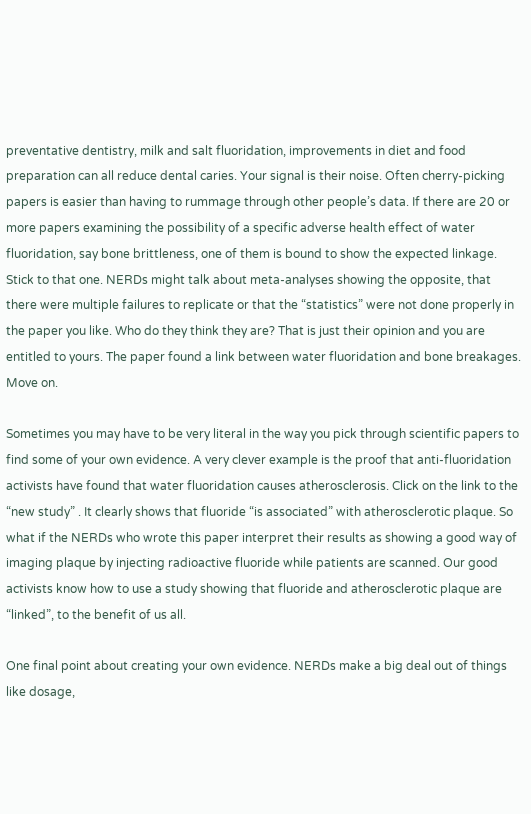preventative dentistry, milk and salt fluoridation, improvements in diet and food preparation can all reduce dental caries. Your signal is their noise. Often cherry-picking papers is easier than having to rummage through other people’s data. If there are 20 or more papers examining the possibility of a specific adverse health effect of water fluoridation, say bone brittleness, one of them is bound to show the expected linkage. Stick to that one. NERDs might talk about meta-analyses showing the opposite, that there were multiple failures to replicate or that the “statistics” were not done properly in the paper you like. Who do they think they are? That is just their opinion and you are entitled to yours. The paper found a link between water fluoridation and bone breakages. Move on.

Sometimes you may have to be very literal in the way you pick through scientific papers to find some of your own evidence. A very clever example is the proof that anti-fluoridation activists have found that water fluoridation causes atherosclerosis. Click on the link to the “new study” . It clearly shows that fluoride “is associated” with atherosclerotic plaque. So what if the NERDs who wrote this paper interpret their results as showing a good way of imaging plaque by injecting radioactive fluoride while patients are scanned. Our good activists know how to use a study showing that fluoride and atherosclerotic plaque are “linked”, to the benefit of us all.

One final point about creating your own evidence. NERDs make a big deal out of things like dosage,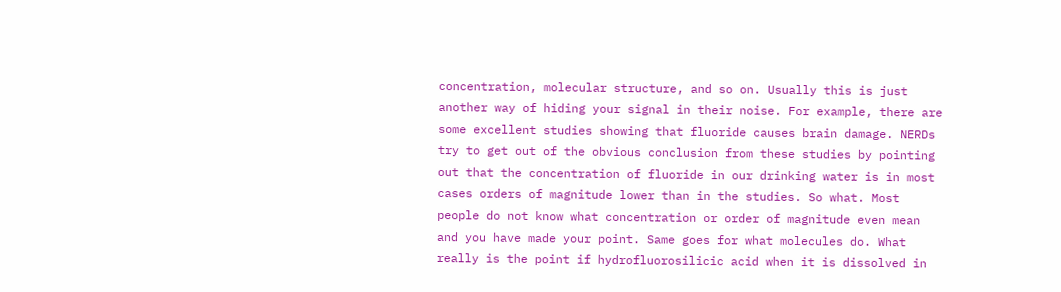concentration, molecular structure, and so on. Usually this is just another way of hiding your signal in their noise. For example, there are some excellent studies showing that fluoride causes brain damage. NERDs try to get out of the obvious conclusion from these studies by pointing out that the concentration of fluoride in our drinking water is in most cases orders of magnitude lower than in the studies. So what. Most people do not know what concentration or order of magnitude even mean and you have made your point. Same goes for what molecules do. What really is the point if hydrofluorosilicic acid when it is dissolved in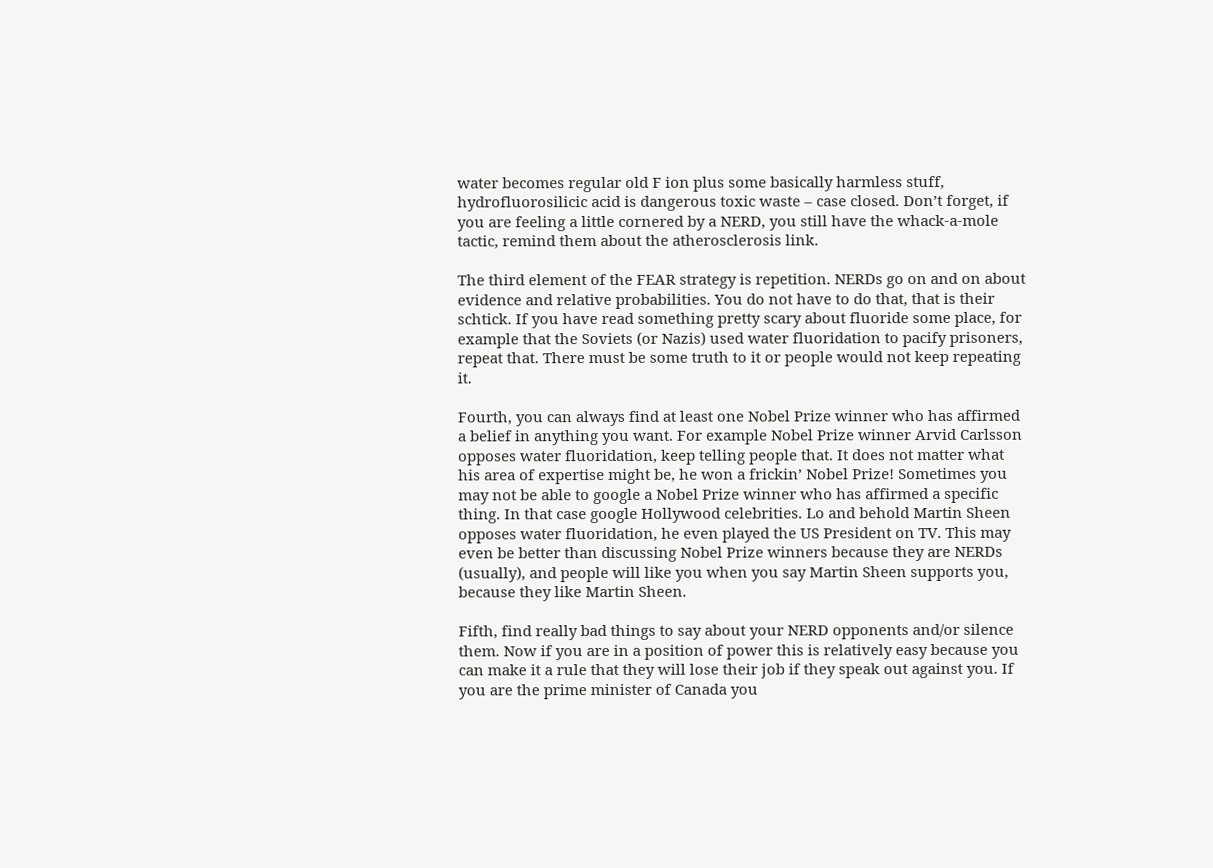water becomes regular old F ion plus some basically harmless stuff, hydrofluorosilicic acid is dangerous toxic waste – case closed. Don’t forget, if you are feeling a little cornered by a NERD, you still have the whack-a-mole tactic, remind them about the atherosclerosis link.

The third element of the FEAR strategy is repetition. NERDs go on and on about evidence and relative probabilities. You do not have to do that, that is their schtick. If you have read something pretty scary about fluoride some place, for example that the Soviets (or Nazis) used water fluoridation to pacify prisoners, repeat that. There must be some truth to it or people would not keep repeating it.

Fourth, you can always find at least one Nobel Prize winner who has affirmed a belief in anything you want. For example Nobel Prize winner Arvid Carlsson opposes water fluoridation, keep telling people that. It does not matter what his area of expertise might be, he won a frickin’ Nobel Prize! Sometimes you may not be able to google a Nobel Prize winner who has affirmed a specific thing. In that case google Hollywood celebrities. Lo and behold Martin Sheen opposes water fluoridation, he even played the US President on TV. This may even be better than discussing Nobel Prize winners because they are NERDs (usually), and people will like you when you say Martin Sheen supports you, because they like Martin Sheen.

Fifth, find really bad things to say about your NERD opponents and/or silence them. Now if you are in a position of power this is relatively easy because you can make it a rule that they will lose their job if they speak out against you. If you are the prime minister of Canada you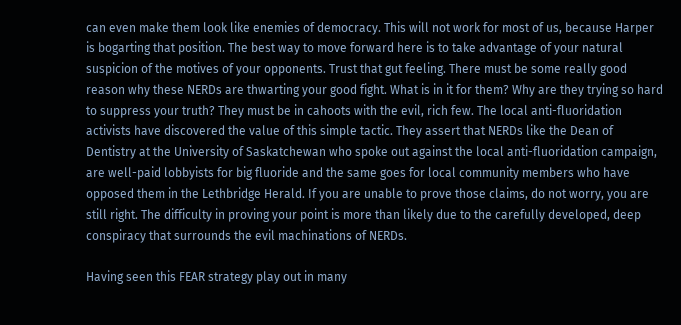can even make them look like enemies of democracy. This will not work for most of us, because Harper is bogarting that position. The best way to move forward here is to take advantage of your natural suspicion of the motives of your opponents. Trust that gut feeling. There must be some really good reason why these NERDs are thwarting your good fight. What is in it for them? Why are they trying so hard to suppress your truth? They must be in cahoots with the evil, rich few. The local anti-fluoridation activists have discovered the value of this simple tactic. They assert that NERDs like the Dean of Dentistry at the University of Saskatchewan who spoke out against the local anti-fluoridation campaign, are well-paid lobbyists for big fluoride and the same goes for local community members who have opposed them in the Lethbridge Herald. If you are unable to prove those claims, do not worry, you are still right. The difficulty in proving your point is more than likely due to the carefully developed, deep conspiracy that surrounds the evil machinations of NERDs.

Having seen this FEAR strategy play out in many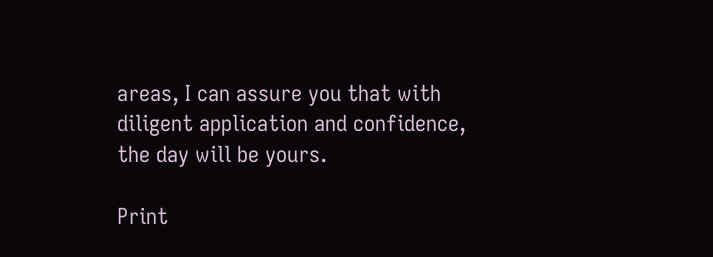areas, I can assure you that with diligent application and confidence, the day will be yours.

Print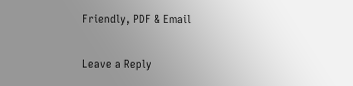Friendly, PDF & Email

Leave a Reply